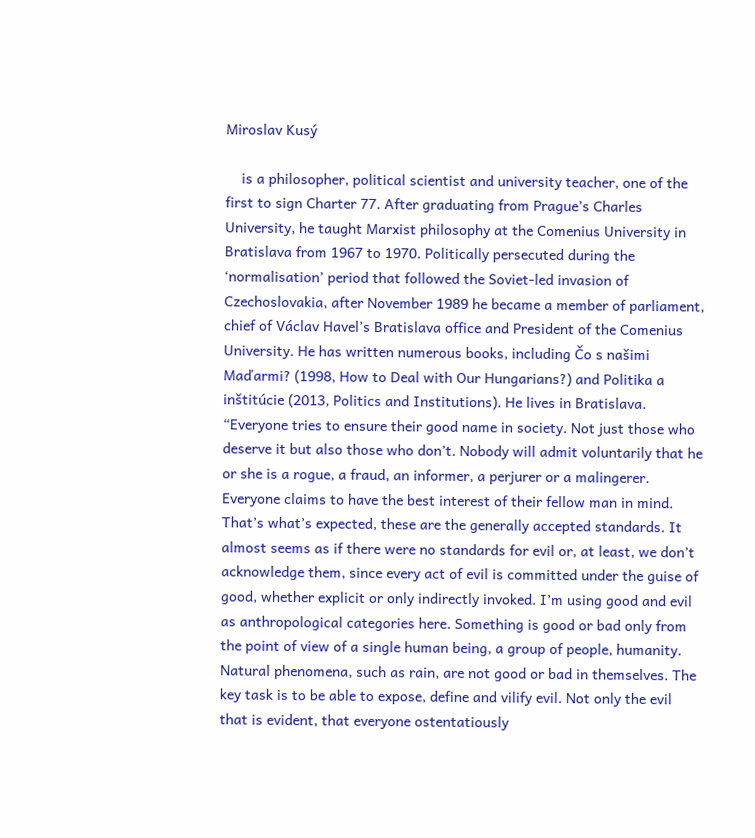Miroslav Kusý

    is a philosopher, political scientist and university teacher, one of the first to sign Charter 77. After graduating from Prague’s Charles University, he taught Marxist philosophy at the Comenius University in Bratislava from 1967 to 1970. Politically persecuted during the ‘normalisation’ period that followed the Soviet-led invasion of Czechoslovakia, after November 1989 he became a member of parliament, chief of Václav Havel’s Bratislava office and President of the Comenius University. He has written numerous books, including Čo s našimi Maďarmi? (1998, How to Deal with Our Hungarians?) and Politika a inštitúcie (2013, Politics and Institutions). He lives in Bratislava. “Everyone tries to ensure their good name in society. Not just those who deserve it but also those who don’t. Nobody will admit voluntarily that he or she is a rogue, a fraud, an informer, a perjurer or a malingerer. Everyone claims to have the best interest of their fellow man in mind. That’s what’s expected, these are the generally accepted standards. It almost seems as if there were no standards for evil or, at least, we don’t acknowledge them, since every act of evil is committed under the guise of good, whether explicit or only indirectly invoked. I’m using good and evil as anthropological categories here. Something is good or bad only from the point of view of a single human being, a group of people, humanity. Natural phenomena, such as rain, are not good or bad in themselves. The key task is to be able to expose, define and vilify evil. Not only the evil that is evident, that everyone ostentatiously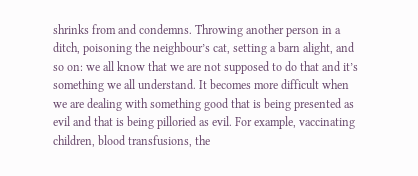shrinks from and condemns. Throwing another person in a ditch, poisoning the neighbour’s cat, setting a barn alight, and so on: we all know that we are not supposed to do that and it’s something we all understand. It becomes more difficult when we are dealing with something good that is being presented as evil and that is being pilloried as evil. For example, vaccinating children, blood transfusions, the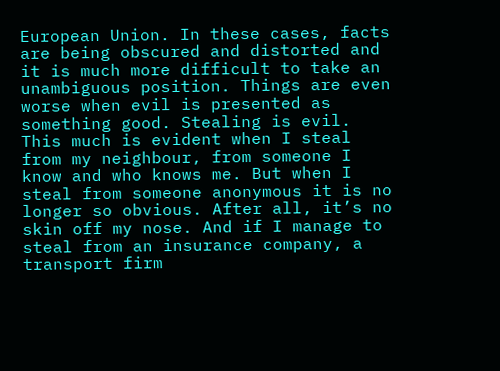European Union. In these cases, facts are being obscured and distorted and it is much more difficult to take an unambiguous position. Things are even worse when evil is presented as something good. Stealing is evil. This much is evident when I steal from my neighbour, from someone I know and who knows me. But when I steal from someone anonymous it is no longer so obvious. After all, it’s no skin off my nose. And if I manage to steal from an insurance company, a transport firm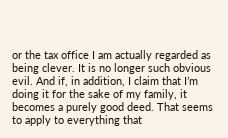or the tax office I am actually regarded as being clever. It is no longer such obvious evil. And if, in addition, I claim that I’m doing it for the sake of my family, it becomes a purely good deed. That seems to apply to everything that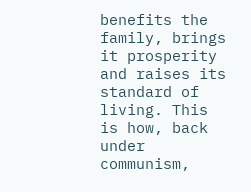benefits the family, brings it prosperity and raises its standard of living. This is how, back under communism,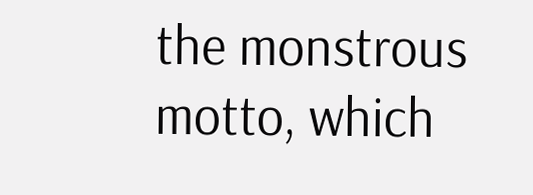the monstrous motto, which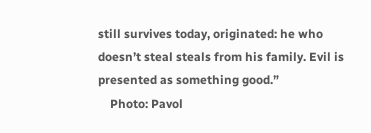still survives today, originated: he who doesn’t steal steals from his family. Evil is presented as something good.”
    Photo: Pavol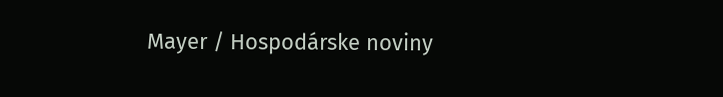Mayer / Hospodárske noviny